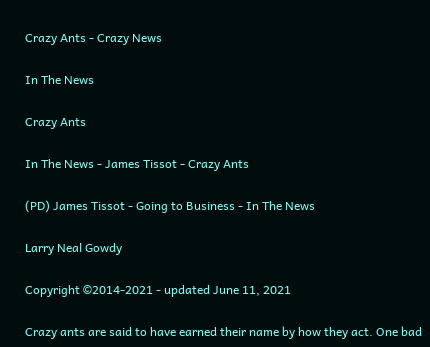Crazy Ants - Crazy News

In The News

Crazy Ants

In The News - James Tissot - Crazy Ants

(PD) James Tissot - Going to Business - In The News

Larry Neal Gowdy

Copyright ©2014-2021 - updated June 11, 2021

Crazy ants are said to have earned their name by how they act. One bad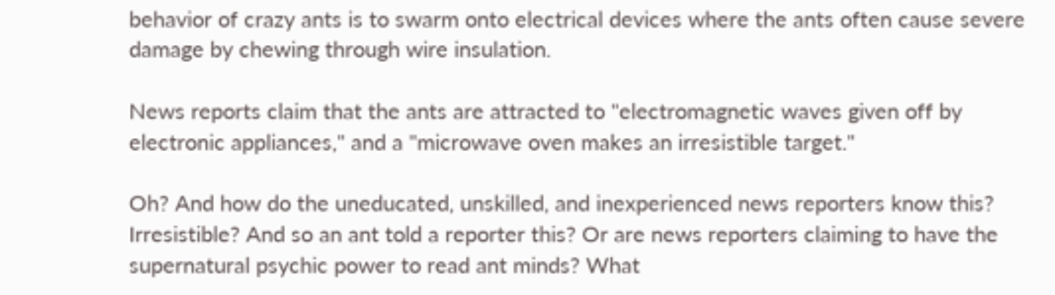behavior of crazy ants is to swarm onto electrical devices where the ants often cause severe damage by chewing through wire insulation.

News reports claim that the ants are attracted to "electromagnetic waves given off by electronic appliances," and a "microwave oven makes an irresistible target."

Oh? And how do the uneducated, unskilled, and inexperienced news reporters know this? Irresistible? And so an ant told a reporter this? Or are news reporters claiming to have the supernatural psychic power to read ant minds? What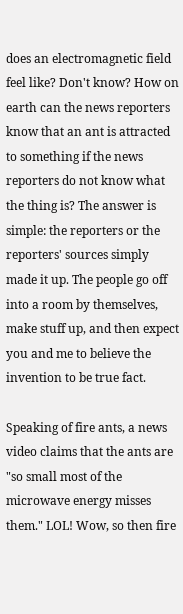does an electromagnetic field feel like? Don't know? How on earth can the news reporters know that an ant is attracted to something if the news reporters do not know what the thing is? The answer is simple: the reporters or the reporters' sources simply made it up. The people go off into a room by themselves, make stuff up, and then expect you and me to believe the invention to be true fact.

Speaking of fire ants, a news video claims that the ants are "so small most of the microwave energy misses them." LOL! Wow, so then fire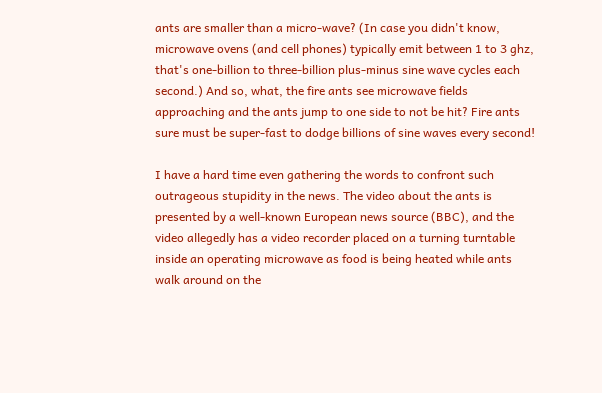ants are smaller than a micro-wave? (In case you didn't know, microwave ovens (and cell phones) typically emit between 1 to 3 ghz, that's one-billion to three-billion plus-minus sine wave cycles each second.) And so, what, the fire ants see microwave fields approaching and the ants jump to one side to not be hit? Fire ants sure must be super-fast to dodge billions of sine waves every second!

I have a hard time even gathering the words to confront such outrageous stupidity in the news. The video about the ants is presented by a well-known European news source (BBC), and the video allegedly has a video recorder placed on a turning turntable inside an operating microwave as food is being heated while ants walk around on the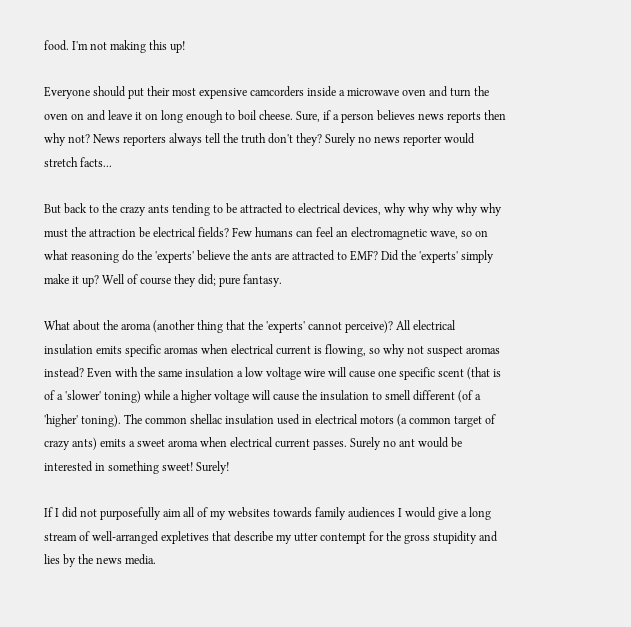food. I'm not making this up!

Everyone should put their most expensive camcorders inside a microwave oven and turn the oven on and leave it on long enough to boil cheese. Sure, if a person believes news reports then why not? News reporters always tell the truth don't they? Surely no news reporter would stretch facts...

But back to the crazy ants tending to be attracted to electrical devices, why why why why why must the attraction be electrical fields? Few humans can feel an electromagnetic wave, so on what reasoning do the 'experts' believe the ants are attracted to EMF? Did the 'experts' simply make it up? Well of course they did; pure fantasy.

What about the aroma (another thing that the 'experts' cannot perceive)? All electrical insulation emits specific aromas when electrical current is flowing, so why not suspect aromas instead? Even with the same insulation a low voltage wire will cause one specific scent (that is of a 'slower' toning) while a higher voltage will cause the insulation to smell different (of a 'higher' toning). The common shellac insulation used in electrical motors (a common target of crazy ants) emits a sweet aroma when electrical current passes. Surely no ant would be interested in something sweet! Surely!

If I did not purposefully aim all of my websites towards family audiences I would give a long stream of well-arranged expletives that describe my utter contempt for the gross stupidity and lies by the news media.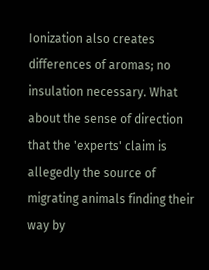Ionization also creates differences of aromas; no insulation necessary. What about the sense of direction that the 'experts' claim is allegedly the source of migrating animals finding their way by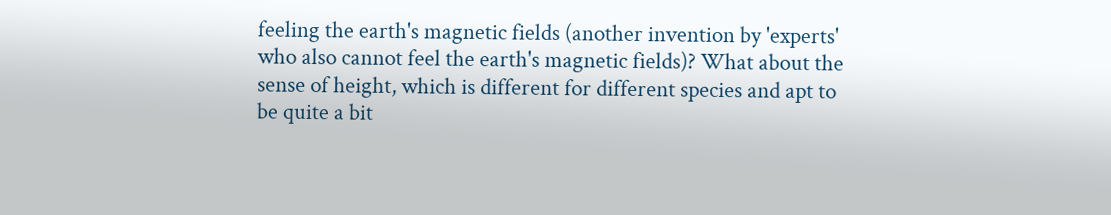feeling the earth's magnetic fields (another invention by 'experts' who also cannot feel the earth's magnetic fields)? What about the sense of height, which is different for different species and apt to be quite a bit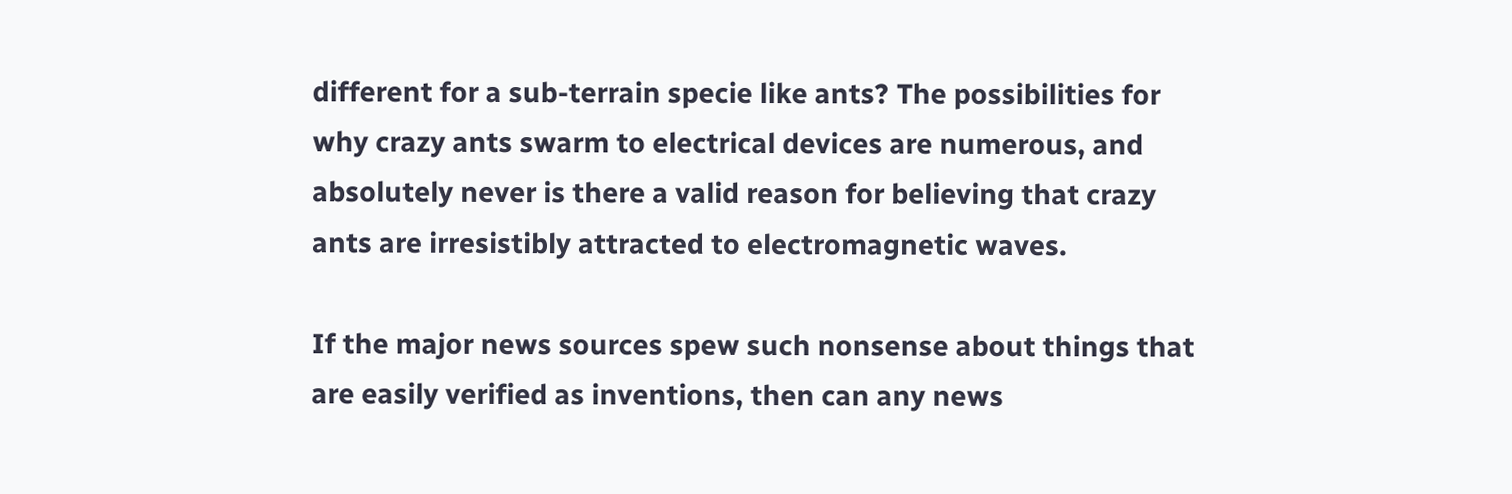different for a sub-terrain specie like ants? The possibilities for why crazy ants swarm to electrical devices are numerous, and absolutely never is there a valid reason for believing that crazy ants are irresistibly attracted to electromagnetic waves.

If the major news sources spew such nonsense about things that are easily verified as inventions, then can any news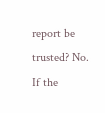report be trusted? No. If the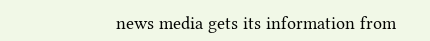news media gets its information from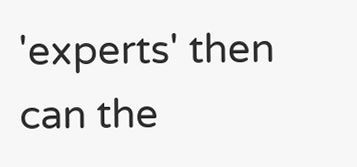'experts' then can the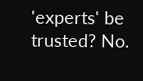'experts' be trusted? No.